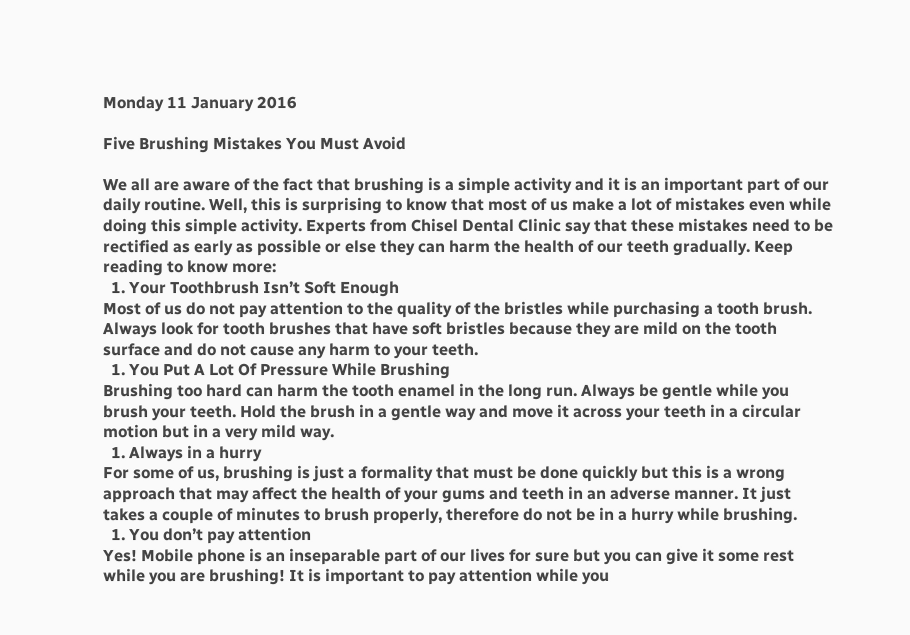Monday 11 January 2016

Five Brushing Mistakes You Must Avoid

We all are aware of the fact that brushing is a simple activity and it is an important part of our daily routine. Well, this is surprising to know that most of us make a lot of mistakes even while doing this simple activity. Experts from Chisel Dental Clinic say that these mistakes need to be rectified as early as possible or else they can harm the health of our teeth gradually. Keep reading to know more:
  1. Your Toothbrush Isn’t Soft Enough
Most of us do not pay attention to the quality of the bristles while purchasing a tooth brush. Always look for tooth brushes that have soft bristles because they are mild on the tooth surface and do not cause any harm to your teeth.
  1. You Put A Lot Of Pressure While Brushing
Brushing too hard can harm the tooth enamel in the long run. Always be gentle while you brush your teeth. Hold the brush in a gentle way and move it across your teeth in a circular motion but in a very mild way.
  1. Always in a hurry
For some of us, brushing is just a formality that must be done quickly but this is a wrong approach that may affect the health of your gums and teeth in an adverse manner. It just takes a couple of minutes to brush properly, therefore do not be in a hurry while brushing.
  1. You don’t pay attention
Yes! Mobile phone is an inseparable part of our lives for sure but you can give it some rest while you are brushing! It is important to pay attention while you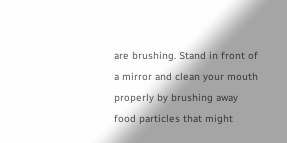are brushing. Stand in front of a mirror and clean your mouth properly by brushing away food particles that might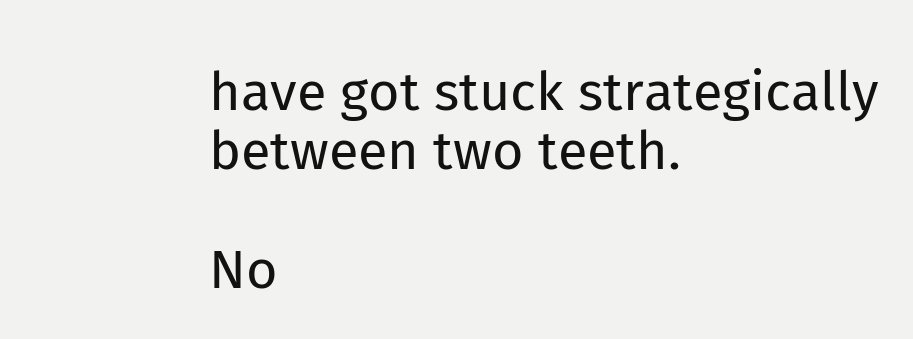have got stuck strategically between two teeth.

No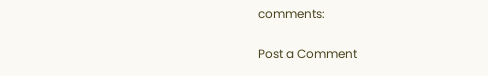comments:

Post a Comment